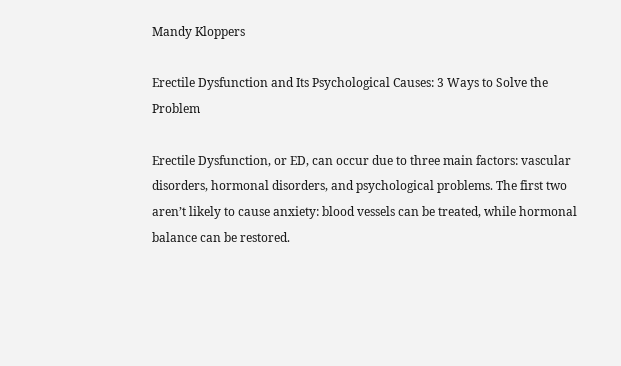Mandy Kloppers

Erectile Dysfunction and Its Psychological Causes: 3 Ways to Solve the Problem

Erectile Dysfunction, or ED, can occur due to three main factors: vascular disorders, hormonal disorders, and psychological problems. The first two aren’t likely to cause anxiety: blood vessels can be treated, while hormonal balance can be restored.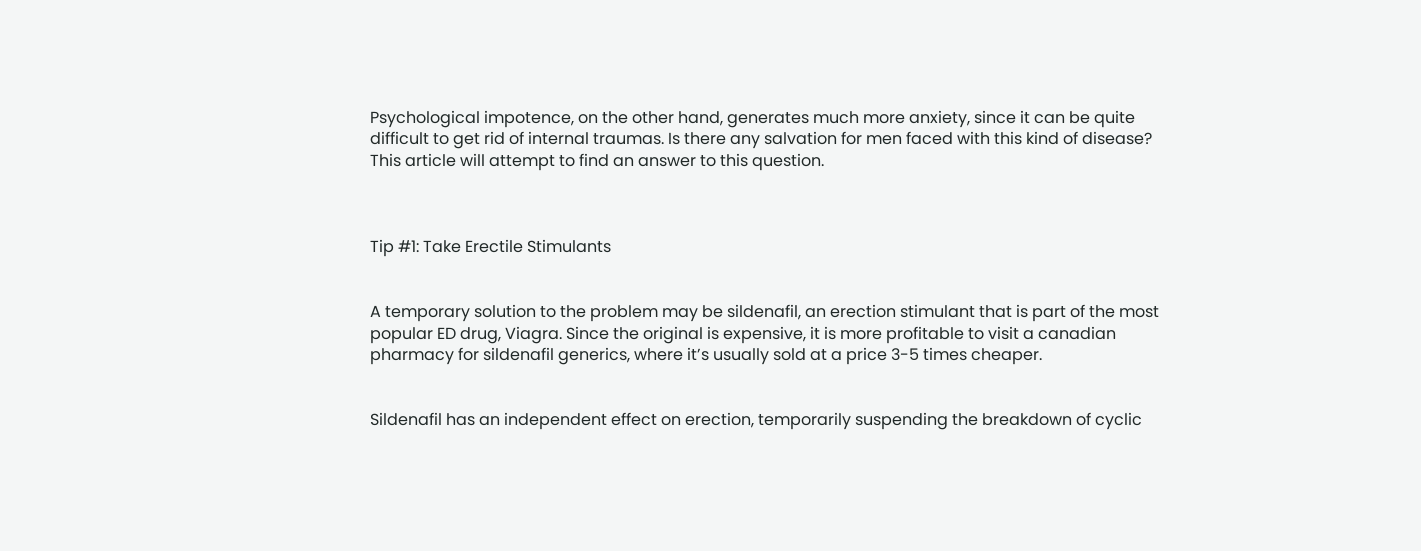Psychological impotence, on the other hand, generates much more anxiety, since it can be quite difficult to get rid of internal traumas. Is there any salvation for men faced with this kind of disease? This article will attempt to find an answer to this question.



Tip #1: Take Erectile Stimulants


A temporary solution to the problem may be sildenafil, an erection stimulant that is part of the most popular ED drug, Viagra. Since the original is expensive, it is more profitable to visit a canadian pharmacy for sildenafil generics, where it’s usually sold at a price 3-5 times cheaper.


Sildenafil has an independent effect on erection, temporarily suspending the breakdown of cyclic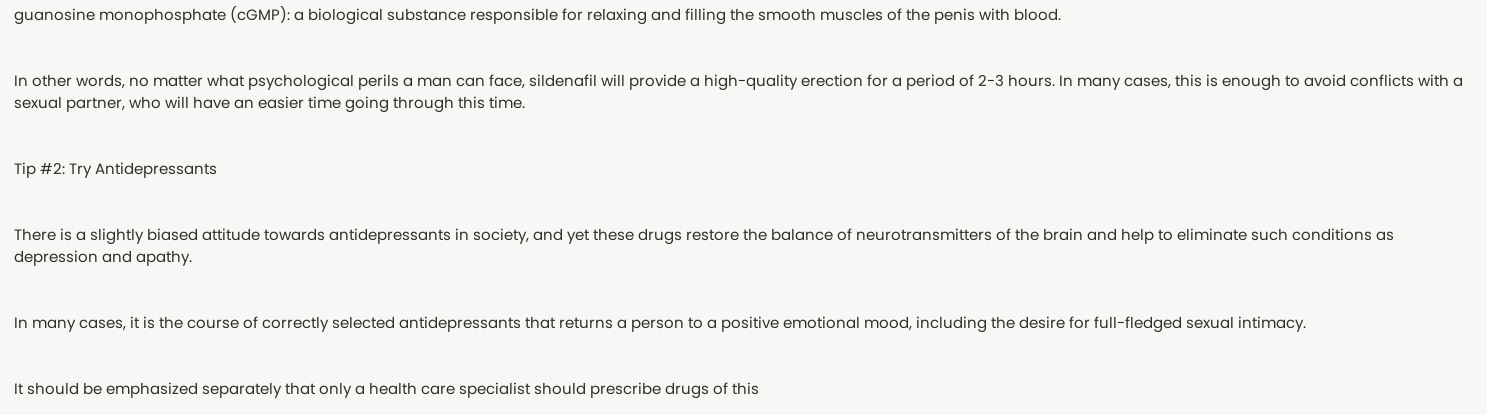guanosine monophosphate (cGMP): a biological substance responsible for relaxing and filling the smooth muscles of the penis with blood.


In other words, no matter what psychological perils a man can face, sildenafil will provide a high-quality erection for a period of 2-3 hours. In many cases, this is enough to avoid conflicts with a sexual partner, who will have an easier time going through this time.


Tip #2: Try Antidepressants


There is a slightly biased attitude towards antidepressants in society, and yet these drugs restore the balance of neurotransmitters of the brain and help to eliminate such conditions as depression and apathy.


In many cases, it is the course of correctly selected antidepressants that returns a person to a positive emotional mood, including the desire for full-fledged sexual intimacy.


It should be emphasized separately that only a health care specialist should prescribe drugs of this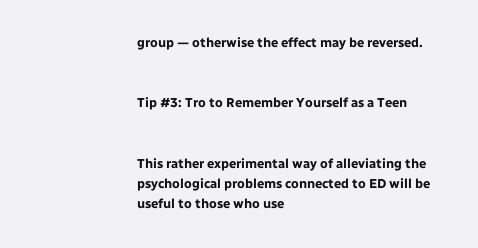group — otherwise the effect may be reversed.


Tip #3: Tro to Remember Yourself as a Teen


This rather experimental way of alleviating the psychological problems connected to ED will be useful to those who use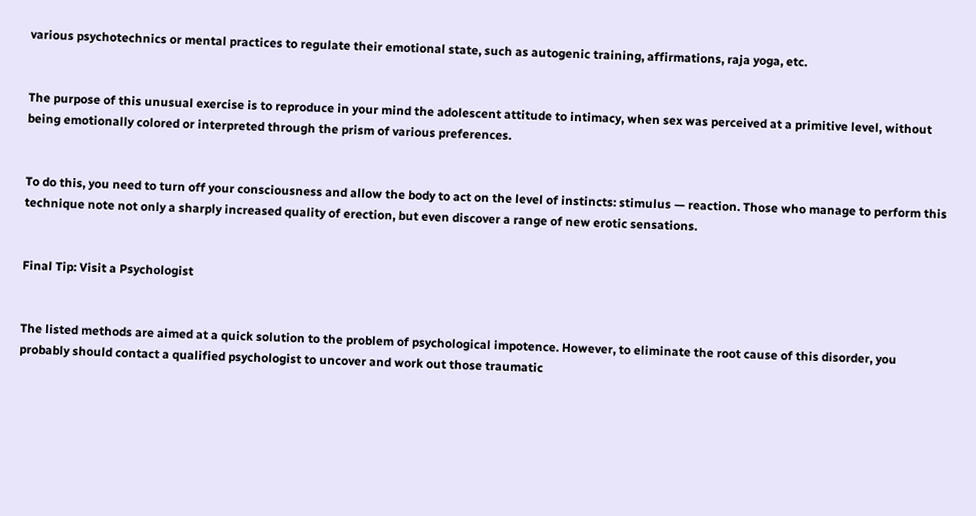various psychotechnics or mental practices to regulate their emotional state, such as autogenic training, affirmations, raja yoga, etc.


The purpose of this unusual exercise is to reproduce in your mind the adolescent attitude to intimacy, when sex was perceived at a primitive level, without being emotionally colored or interpreted through the prism of various preferences.


To do this, you need to turn off your consciousness and allow the body to act on the level of instincts: stimulus — reaction. Those who manage to perform this technique note not only a sharply increased quality of erection, but even discover a range of new erotic sensations.


Final Tip: Visit a Psychologist


The listed methods are aimed at a quick solution to the problem of psychological impotence. However, to eliminate the root cause of this disorder, you probably should contact a qualified psychologist to uncover and work out those traumatic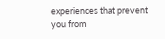experiences that prevent you from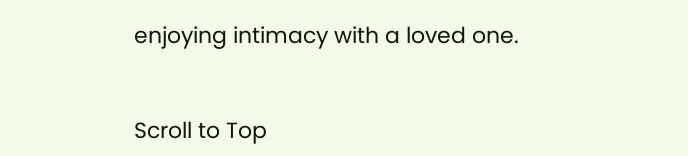enjoying intimacy with a loved one.


Scroll to Top